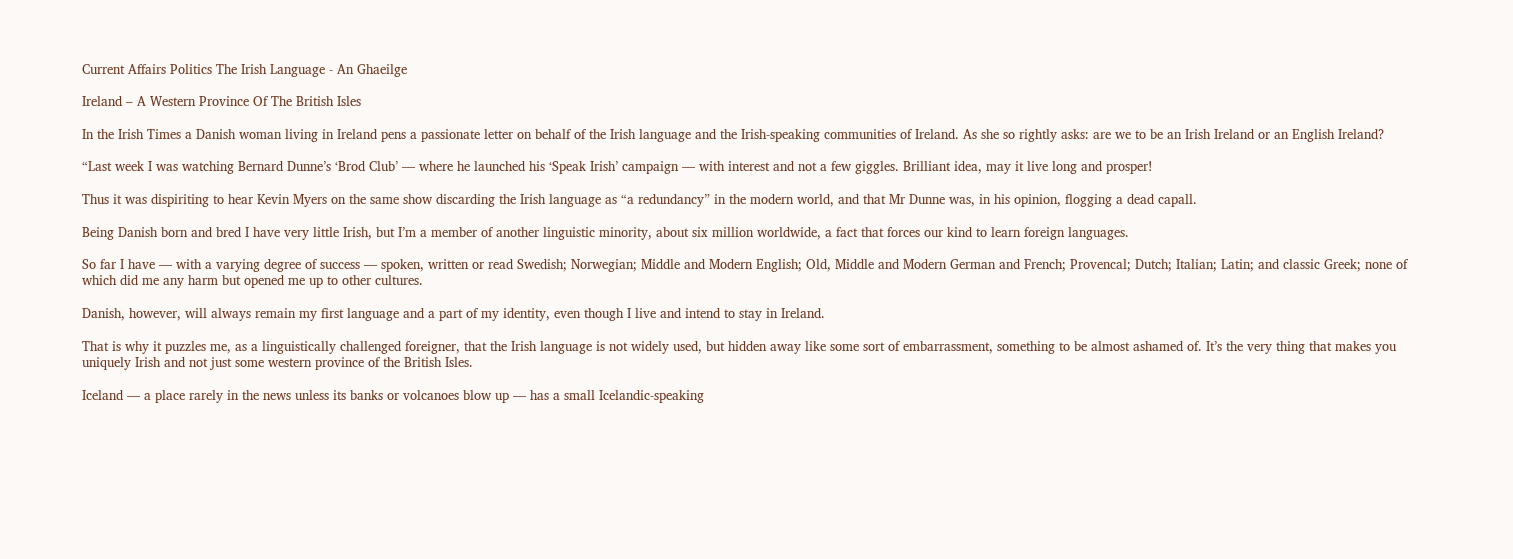Current Affairs Politics The Irish Language - An Ghaeilge

Ireland – A Western Province Of The British Isles

In the Irish Times a Danish woman living in Ireland pens a passionate letter on behalf of the Irish language and the Irish-speaking communities of Ireland. As she so rightly asks: are we to be an Irish Ireland or an English Ireland?

“Last week I was watching Bernard Dunne’s ‘Brod Club’ — where he launched his ‘Speak Irish’ campaign — with interest and not a few giggles. Brilliant idea, may it live long and prosper!

Thus it was dispiriting to hear Kevin Myers on the same show discarding the Irish language as “a redundancy” in the modern world, and that Mr Dunne was, in his opinion, flogging a dead capall.

Being Danish born and bred I have very little Irish, but I’m a member of another linguistic minority, about six million worldwide, a fact that forces our kind to learn foreign languages.

So far I have — with a varying degree of success — spoken, written or read Swedish; Norwegian; Middle and Modern English; Old, Middle and Modern German and French; Provencal; Dutch; Italian; Latin; and classic Greek; none of which did me any harm but opened me up to other cultures.

Danish, however, will always remain my first language and a part of my identity, even though I live and intend to stay in Ireland.

That is why it puzzles me, as a linguistically challenged foreigner, that the Irish language is not widely used, but hidden away like some sort of embarrassment, something to be almost ashamed of. It’s the very thing that makes you uniquely Irish and not just some western province of the British Isles.

Iceland — a place rarely in the news unless its banks or volcanoes blow up — has a small Icelandic-speaking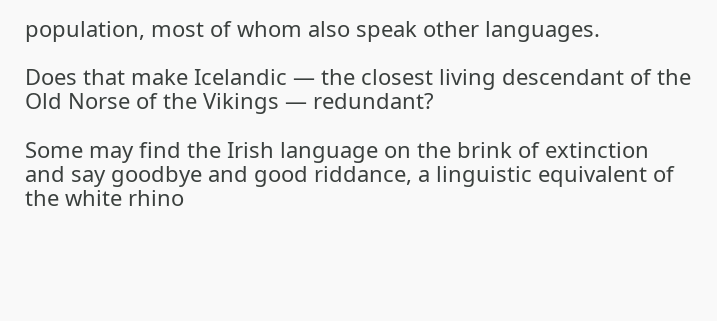population, most of whom also speak other languages.

Does that make Icelandic — the closest living descendant of the Old Norse of the Vikings — redundant?

Some may find the Irish language on the brink of extinction and say goodbye and good riddance, a linguistic equivalent of the white rhino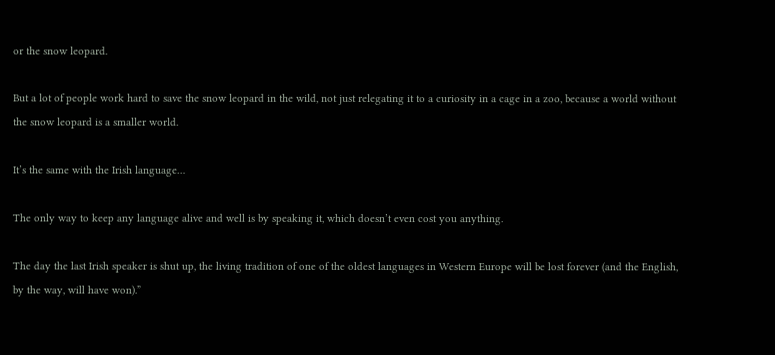or the snow leopard.

But a lot of people work hard to save the snow leopard in the wild, not just relegating it to a curiosity in a cage in a zoo, because a world without the snow leopard is a smaller world.

It’s the same with the Irish language…

The only way to keep any language alive and well is by speaking it, which doesn’t even cost you anything.

The day the last Irish speaker is shut up, the living tradition of one of the oldest languages in Western Europe will be lost forever (and the English, by the way, will have won).”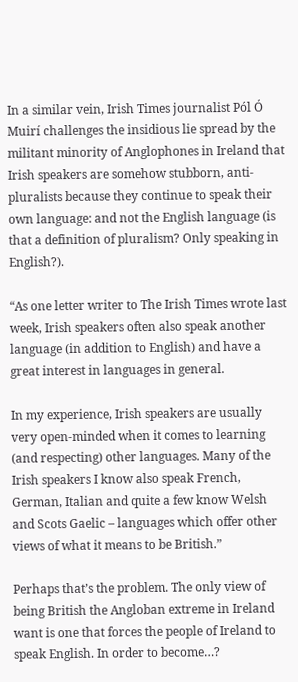In a similar vein, Irish Times journalist Pól Ó Muirí challenges the insidious lie spread by the militant minority of Anglophones in Ireland that Irish speakers are somehow stubborn, anti-pluralists because they continue to speak their own language: and not the English language (is that a definition of pluralism? Only speaking in English?).

“As one letter writer to The Irish Times wrote last week, Irish speakers often also speak another language (in addition to English) and have a great interest in languages in general.

In my experience, Irish speakers are usually very open-minded when it comes to learning (and respecting) other languages. Many of the Irish speakers I know also speak French, German, Italian and quite a few know Welsh and Scots Gaelic – languages which offer other views of what it means to be British.”

Perhaps that’s the problem. The only view of being British the Angloban extreme in Ireland want is one that forces the people of Ireland to speak English. In order to become…?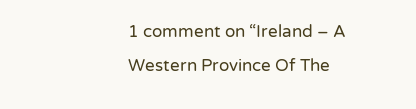1 comment on “Ireland – A Western Province Of The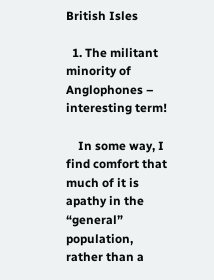British Isles

  1. The militant minority of Anglophones – interesting term!

    In some way, I find comfort that much of it is apathy in the “general” population, rather than a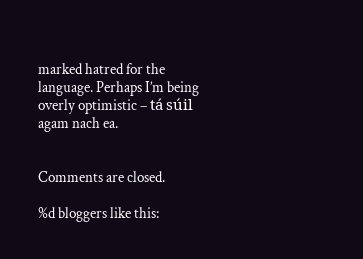marked hatred for the language. Perhaps I’m being overly optimistic – tá súil agam nach ea.


Comments are closed.

%d bloggers like this: